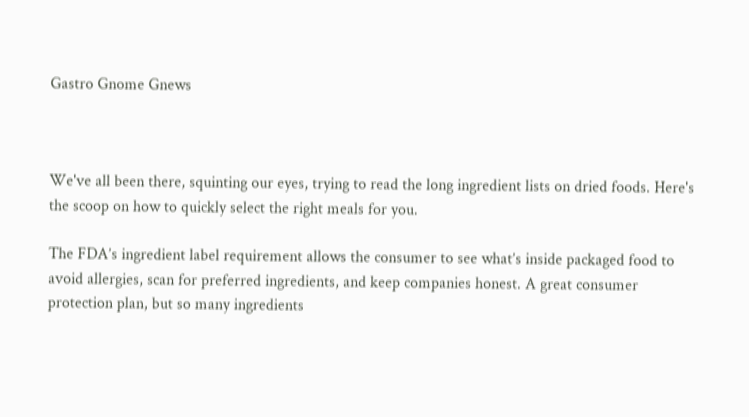Gastro Gnome Gnews



We've all been there, squinting our eyes, trying to read the long ingredient lists on dried foods. Here's the scoop on how to quickly select the right meals for you.

The FDA’s ingredient label requirement allows the consumer to see what’s inside packaged food to avoid allergies, scan for preferred ingredients, and keep companies honest. A great consumer protection plan, but so many ingredients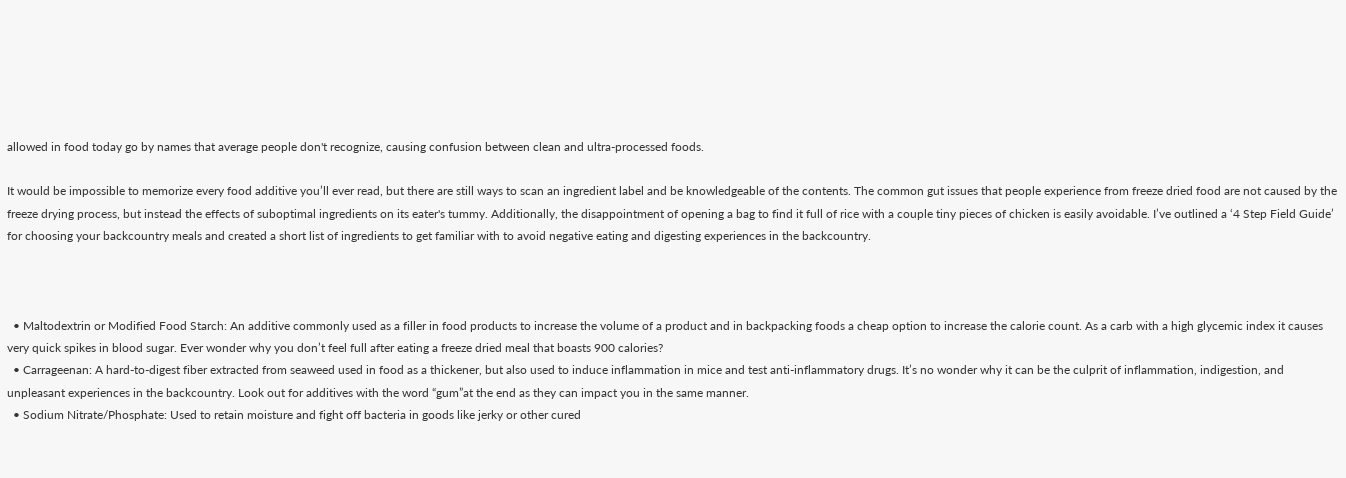allowed in food today go by names that average people don't recognize, causing confusion between clean and ultra-processed foods.

It would be impossible to memorize every food additive you’ll ever read, but there are still ways to scan an ingredient label and be knowledgeable of the contents. The common gut issues that people experience from freeze dried food are not caused by the freeze drying process, but instead the effects of suboptimal ingredients on its eater's tummy. Additionally, the disappointment of opening a bag to find it full of rice with a couple tiny pieces of chicken is easily avoidable. I’ve outlined a ‘4 Step Field Guide’ for choosing your backcountry meals and created a short list of ingredients to get familiar with to avoid negative eating and digesting experiences in the backcountry.



  • Maltodextrin or Modified Food Starch: An additive commonly used as a filler in food products to increase the volume of a product and in backpacking foods a cheap option to increase the calorie count. As a carb with a high glycemic index it causes very quick spikes in blood sugar. Ever wonder why you don’t feel full after eating a freeze dried meal that boasts 900 calories?
  • Carrageenan: A hard-to-digest fiber extracted from seaweed used in food as a thickener, but also used to induce inflammation in mice and test anti-inflammatory drugs. It’s no wonder why it can be the culprit of inflammation, indigestion, and unpleasant experiences in the backcountry. Look out for additives with the word “gum”at the end as they can impact you in the same manner.
  • Sodium Nitrate/Phosphate: Used to retain moisture and fight off bacteria in goods like jerky or other cured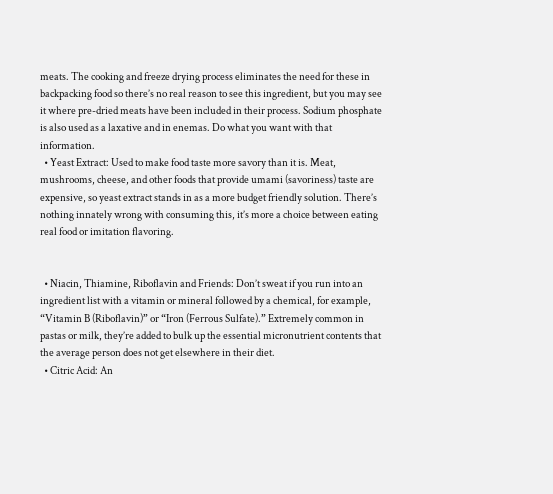meats. The cooking and freeze drying process eliminates the need for these in backpacking food so there’s no real reason to see this ingredient, but you may see it where pre-dried meats have been included in their process. Sodium phosphate is also used as a laxative and in enemas. Do what you want with that information.
  • Yeast Extract: Used to make food taste more savory than it is. Meat, mushrooms, cheese, and other foods that provide umami (savoriness) taste are expensive, so yeast extract stands in as a more budget friendly solution. There’s nothing innately wrong with consuming this, it’s more a choice between eating real food or imitation flavoring.


  • Niacin, Thiamine, Riboflavin and Friends: Don’t sweat if you run into an ingredient list with a vitamin or mineral followed by a chemical, for example,  “Vitamin B (Riboflavin)” or “Iron (Ferrous Sulfate).” Extremely common in pastas or milk, they’re added to bulk up the essential micronutrient contents that the average person does not get elsewhere in their diet.
  • Citric Acid: An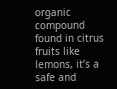organic compound found in citrus fruits like lemons, it’s a safe and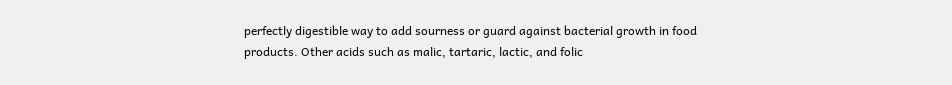perfectly digestible way to add sourness or guard against bacterial growth in food products. Other acids such as malic, tartaric, lactic, and folic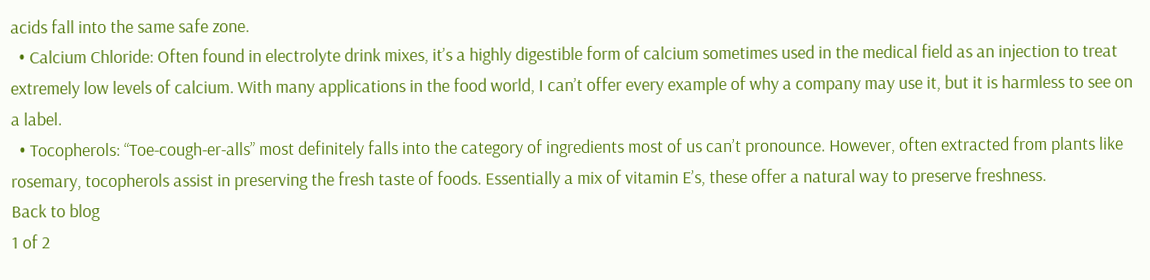acids fall into the same safe zone.
  • Calcium Chloride: Often found in electrolyte drink mixes, it’s a highly digestible form of calcium sometimes used in the medical field as an injection to treat extremely low levels of calcium. With many applications in the food world, I can’t offer every example of why a company may use it, but it is harmless to see on a label.
  • Tocopherols: “Toe-cough-er-alls” most definitely falls into the category of ingredients most of us can’t pronounce. However, often extracted from plants like rosemary, tocopherols assist in preserving the fresh taste of foods. Essentially a mix of vitamin E’s, these offer a natural way to preserve freshness.
Back to blog
1 of 2